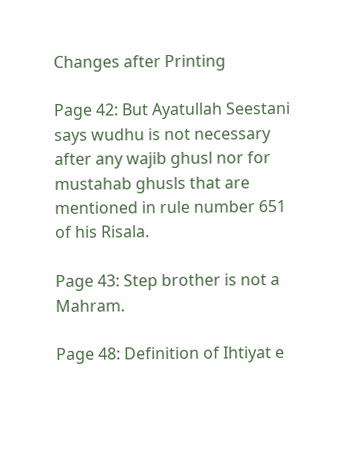Changes after Printing

Page 42: But Ayatullah Seestani says wudhu is not necessary after any wajib ghusl nor for mustahab ghusls that are mentioned in rule number 651 of his Risala.

Page 43: Step brother is not a Mahram.

Page 48: Definition of Ihtiyat e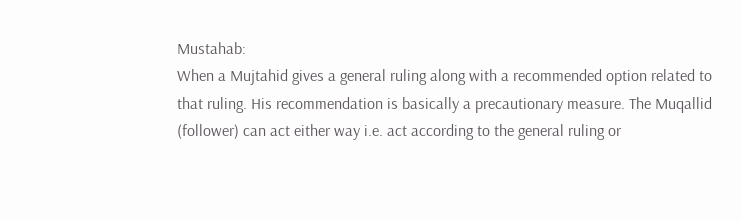Mustahab:
When a Mujtahid gives a general ruling along with a recommended option related to that ruling. His recommendation is basically a precautionary measure. The Muqallid (follower) can act either way i.e. act according to the general ruling or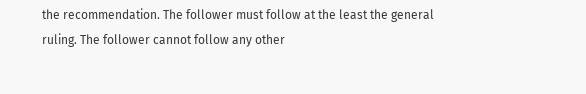the recommendation. The follower must follow at the least the general ruling. The follower cannot follow any other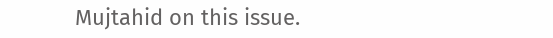Mujtahid on this issue.